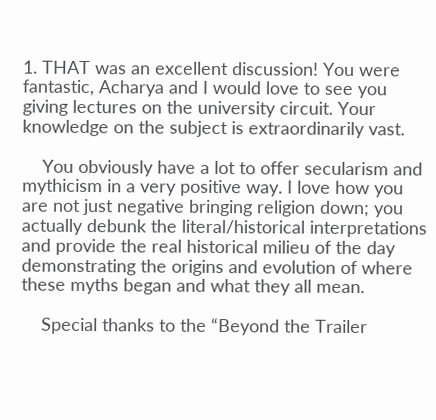1. THAT was an excellent discussion! You were fantastic, Acharya and I would love to see you giving lectures on the university circuit. Your knowledge on the subject is extraordinarily vast.

    You obviously have a lot to offer secularism and mythicism in a very positive way. I love how you are not just negative bringing religion down; you actually debunk the literal/historical interpretations and provide the real historical milieu of the day demonstrating the origins and evolution of where these myths began and what they all mean.

    Special thanks to the “Beyond the Trailer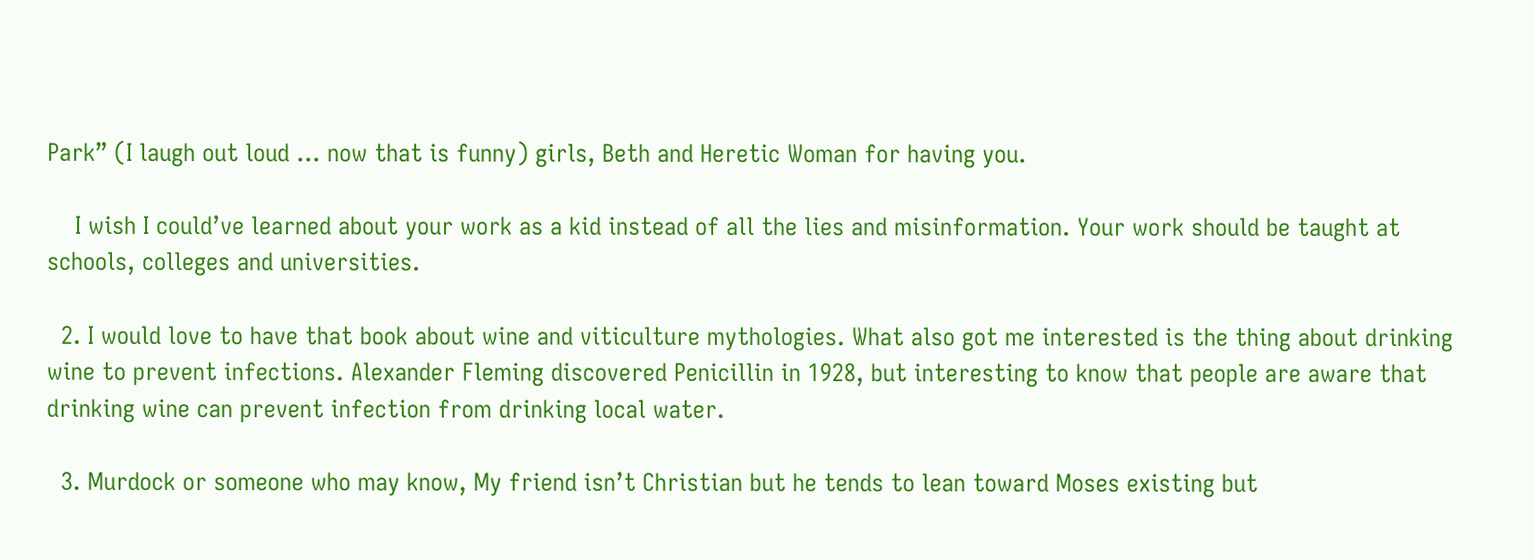Park” (I laugh out loud … now that is funny) girls, Beth and Heretic Woman for having you.

    I wish I could’ve learned about your work as a kid instead of all the lies and misinformation. Your work should be taught at schools, colleges and universities.

  2. I would love to have that book about wine and viticulture mythologies. What also got me interested is the thing about drinking wine to prevent infections. Alexander Fleming discovered Penicillin in 1928, but interesting to know that people are aware that drinking wine can prevent infection from drinking local water.

  3. Murdock or someone who may know, My friend isn’t Christian but he tends to lean toward Moses existing but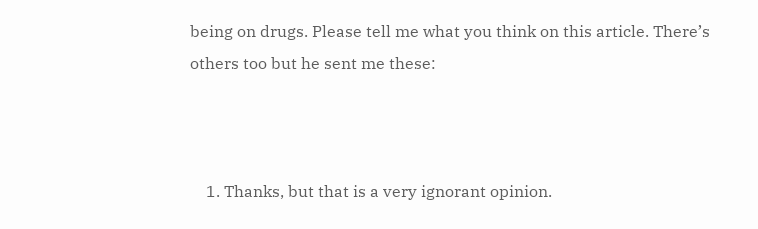being on drugs. Please tell me what you think on this article. There’s others too but he sent me these:



    1. Thanks, but that is a very ignorant opinion.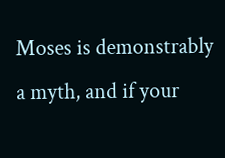Moses is demonstrably a myth, and if your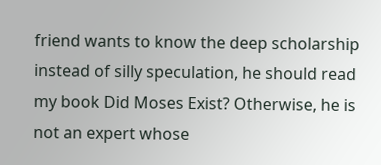friend wants to know the deep scholarship instead of silly speculation, he should read my book Did Moses Exist? Otherwise, he is not an expert whose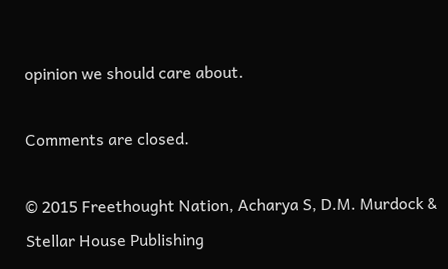opinion we should care about.

Comments are closed.

© 2015 Freethought Nation, Acharya S, D.M. Murdock & Stellar House Publishing